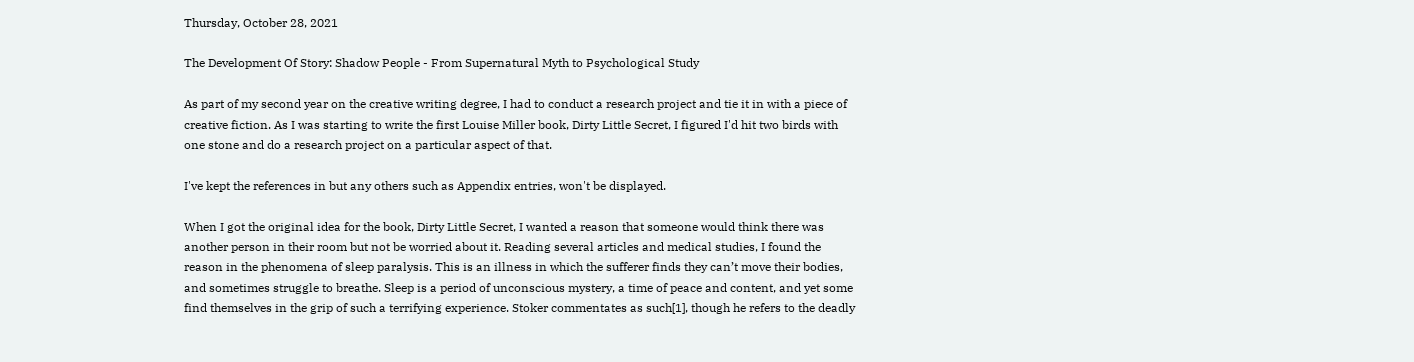Thursday, October 28, 2021

The Development Of Story: Shadow People - From Supernatural Myth to Psychological Study

As part of my second year on the creative writing degree, I had to conduct a research project and tie it in with a piece of creative fiction. As I was starting to write the first Louise Miller book, Dirty Little Secret, I figured I'd hit two birds with one stone and do a research project on a particular aspect of that.

I've kept the references in but any others such as Appendix entries, won't be displayed.

When I got the original idea for the book, Dirty Little Secret, I wanted a reason that someone would think there was another person in their room but not be worried about it. Reading several articles and medical studies, I found the reason in the phenomena of sleep paralysis. This is an illness in which the sufferer finds they can’t move their bodies, and sometimes struggle to breathe. Sleep is a period of unconscious mystery, a time of peace and content, and yet some find themselves in the grip of such a terrifying experience. Stoker commentates as such[1], though he refers to the deadly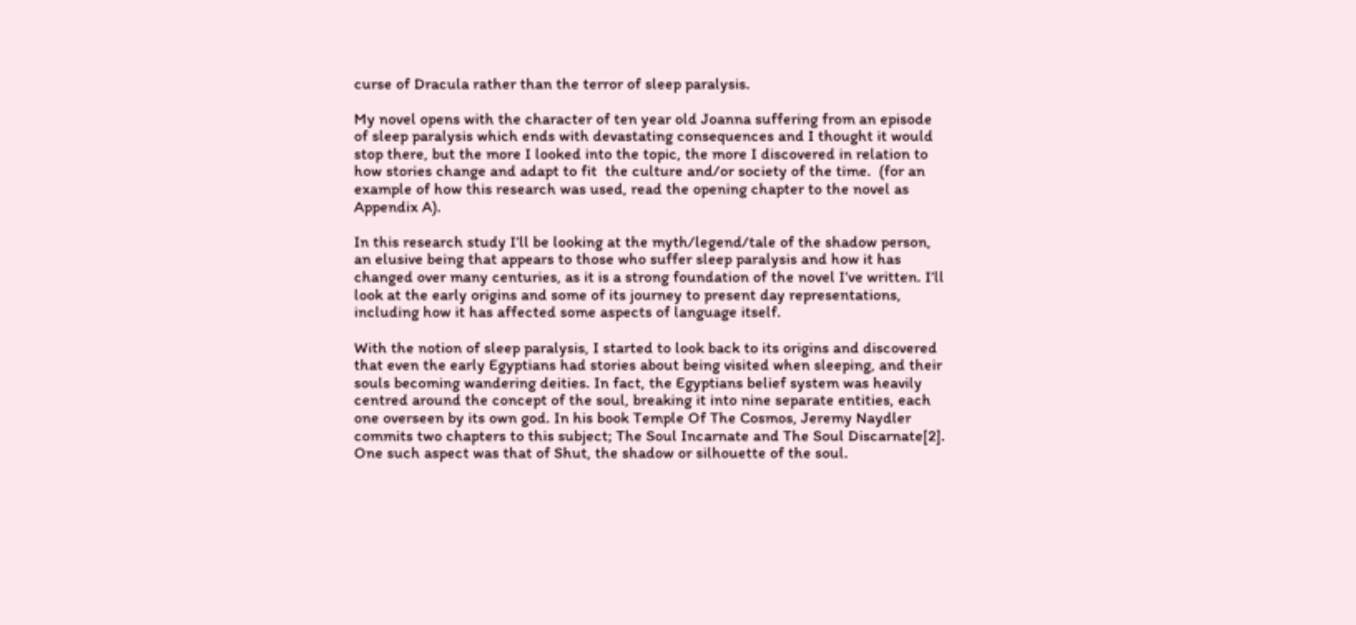curse of Dracula rather than the terror of sleep paralysis.

My novel opens with the character of ten year old Joanna suffering from an episode of sleep paralysis which ends with devastating consequences and I thought it would stop there, but the more I looked into the topic, the more I discovered in relation to how stories change and adapt to fit  the culture and/or society of the time.  (for an example of how this research was used, read the opening chapter to the novel as Appendix A).

In this research study I’ll be looking at the myth/legend/tale of the shadow person, an elusive being that appears to those who suffer sleep paralysis and how it has changed over many centuries, as it is a strong foundation of the novel I’ve written. I’ll look at the early origins and some of its journey to present day representations, including how it has affected some aspects of language itself.

With the notion of sleep paralysis, I started to look back to its origins and discovered that even the early Egyptians had stories about being visited when sleeping, and their souls becoming wandering deities. In fact, the Egyptians belief system was heavily centred around the concept of the soul, breaking it into nine separate entities, each one overseen by its own god. In his book Temple Of The Cosmos, Jeremy Naydler commits two chapters to this subject; The Soul Incarnate and The Soul Discarnate[2]. One such aspect was that of Shut, the shadow or silhouette of the soul.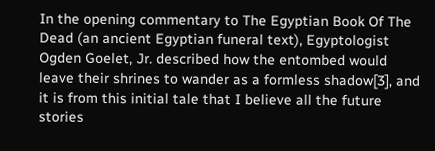In the opening commentary to The Egyptian Book Of The Dead (an ancient Egyptian funeral text), Egyptologist Ogden Goelet, Jr. described how the entombed would leave their shrines to wander as a formless shadow[3], and it is from this initial tale that I believe all the future stories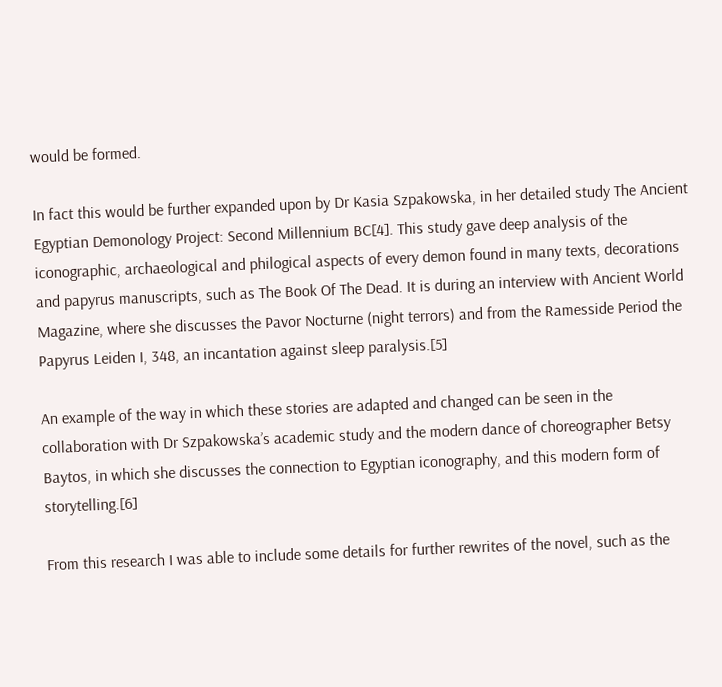would be formed.

In fact this would be further expanded upon by Dr Kasia Szpakowska, in her detailed study The Ancient Egyptian Demonology Project: Second Millennium BC[4]. This study gave deep analysis of the iconographic, archaeological and philogical aspects of every demon found in many texts, decorations and papyrus manuscripts, such as The Book Of The Dead. It is during an interview with Ancient World Magazine, where she discusses the Pavor Nocturne (night terrors) and from the Ramesside Period the Papyrus Leiden I, 348, an incantation against sleep paralysis.[5]

An example of the way in which these stories are adapted and changed can be seen in the collaboration with Dr Szpakowska’s academic study and the modern dance of choreographer Betsy Baytos, in which she discusses the connection to Egyptian iconography, and this modern form of storytelling.[6]

From this research I was able to include some details for further rewrites of the novel, such as the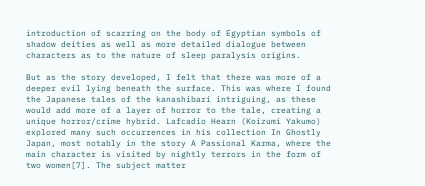introduction of scarring on the body of Egyptian symbols of shadow deities as well as more detailed dialogue between characters as to the nature of sleep paralysis origins.

But as the story developed, I felt that there was more of a deeper evil lying beneath the surface. This was where I found the Japanese tales of the kanashibari intriguing, as these would add more of a layer of horror to the tale, creating a unique horror/crime hybrid. Lafcadio Hearn (Koizumi Yakumo) explored many such occurrences in his collection In Ghostly Japan, most notably in the story A Passional Karma, where the main character is visited by nightly terrors in the form of two women[7]. The subject matter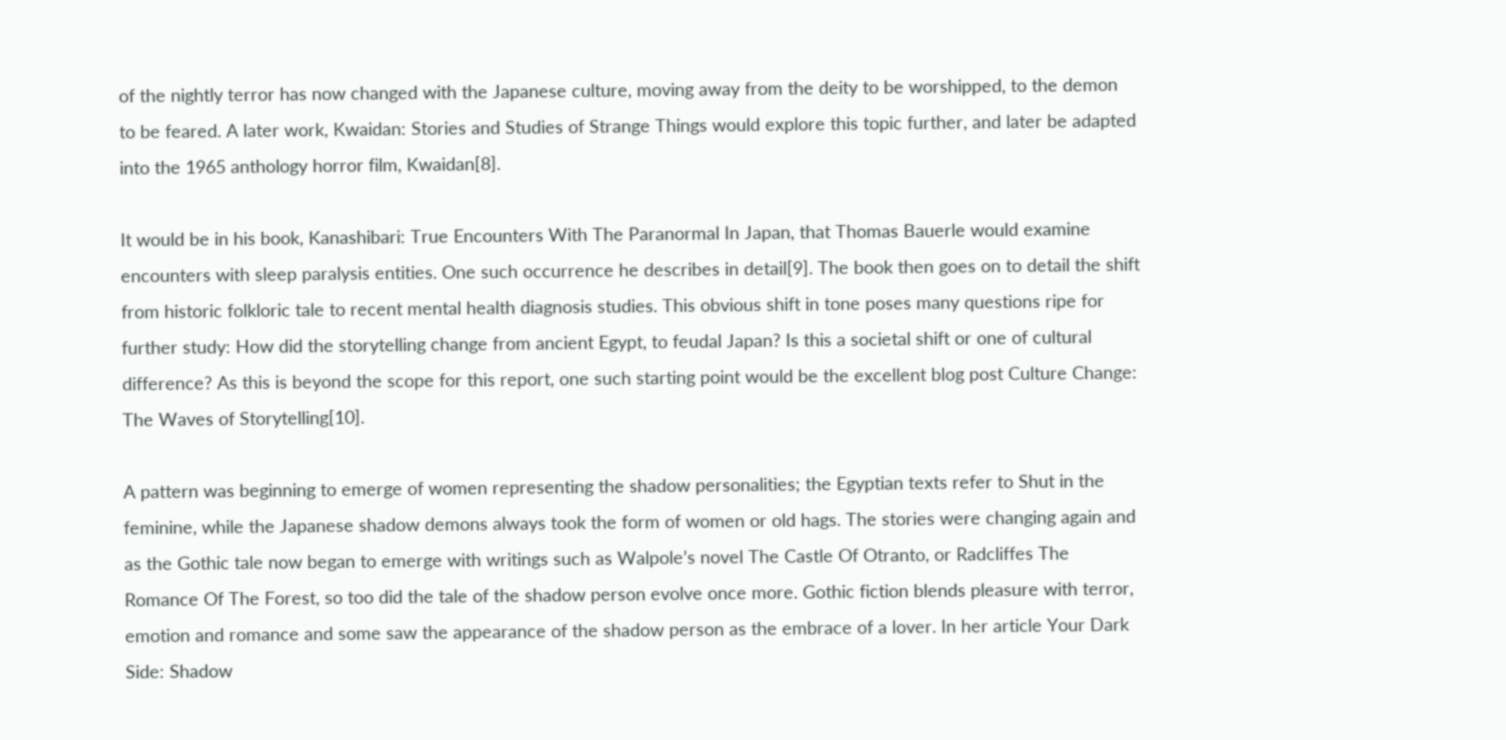of the nightly terror has now changed with the Japanese culture, moving away from the deity to be worshipped, to the demon to be feared. A later work, Kwaidan: Stories and Studies of Strange Things would explore this topic further, and later be adapted into the 1965 anthology horror film, Kwaidan[8].

It would be in his book, Kanashibari: True Encounters With The Paranormal In Japan, that Thomas Bauerle would examine encounters with sleep paralysis entities. One such occurrence he describes in detail[9]. The book then goes on to detail the shift from historic folkloric tale to recent mental health diagnosis studies. This obvious shift in tone poses many questions ripe for further study: How did the storytelling change from ancient Egypt, to feudal Japan? Is this a societal shift or one of cultural difference? As this is beyond the scope for this report, one such starting point would be the excellent blog post Culture Change: The Waves of Storytelling[10].

A pattern was beginning to emerge of women representing the shadow personalities; the Egyptian texts refer to Shut in the feminine, while the Japanese shadow demons always took the form of women or old hags. The stories were changing again and as the Gothic tale now began to emerge with writings such as Walpole’s novel The Castle Of Otranto, or Radcliffes The Romance Of The Forest, so too did the tale of the shadow person evolve once more. Gothic fiction blends pleasure with terror, emotion and romance and some saw the appearance of the shadow person as the embrace of a lover. In her article Your Dark Side: Shadow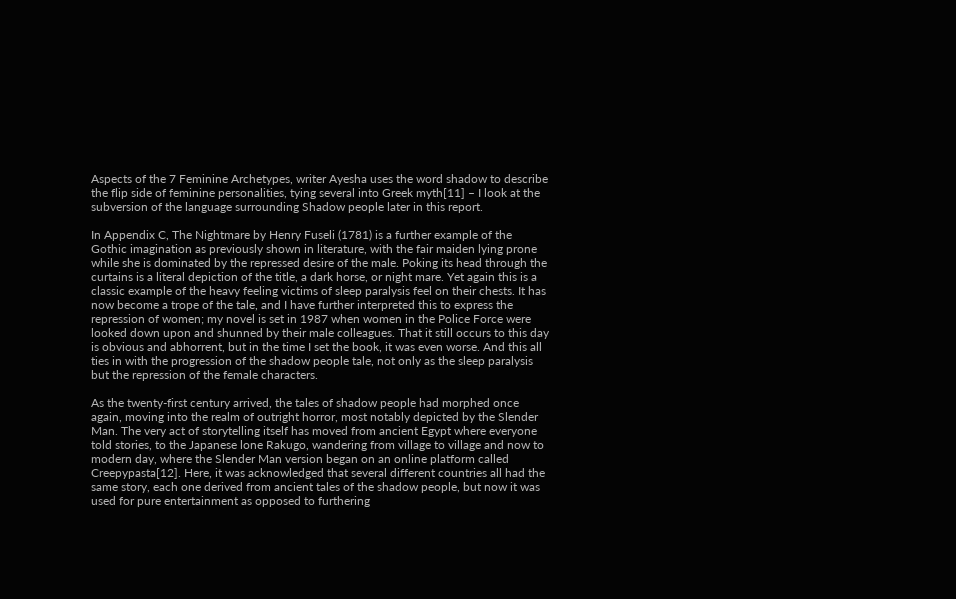Aspects of the 7 Feminine Archetypes, writer Ayesha uses the word shadow to describe the flip side of feminine personalities, tying several into Greek myth[11] – I look at the subversion of the language surrounding Shadow people later in this report.

In Appendix C, The Nightmare by Henry Fuseli (1781) is a further example of the Gothic imagination as previously shown in literature, with the fair maiden lying prone while she is dominated by the repressed desire of the male. Poking its head through the curtains is a literal depiction of the title, a dark horse, or night mare. Yet again this is a classic example of the heavy feeling victims of sleep paralysis feel on their chests. It has now become a trope of the tale, and I have further interpreted this to express the repression of women; my novel is set in 1987 when women in the Police Force were looked down upon and shunned by their male colleagues. That it still occurs to this day is obvious and abhorrent, but in the time I set the book, it was even worse. And this all ties in with the progression of the shadow people tale, not only as the sleep paralysis but the repression of the female characters.

As the twenty-first century arrived, the tales of shadow people had morphed once again, moving into the realm of outright horror, most notably depicted by the Slender Man. The very act of storytelling itself has moved from ancient Egypt where everyone told stories, to the Japanese lone Rakugo, wandering from village to village and now to modern day, where the Slender Man version began on an online platform called Creepypasta[12]. Here, it was acknowledged that several different countries all had the same story, each one derived from ancient tales of the shadow people, but now it was used for pure entertainment as opposed to furthering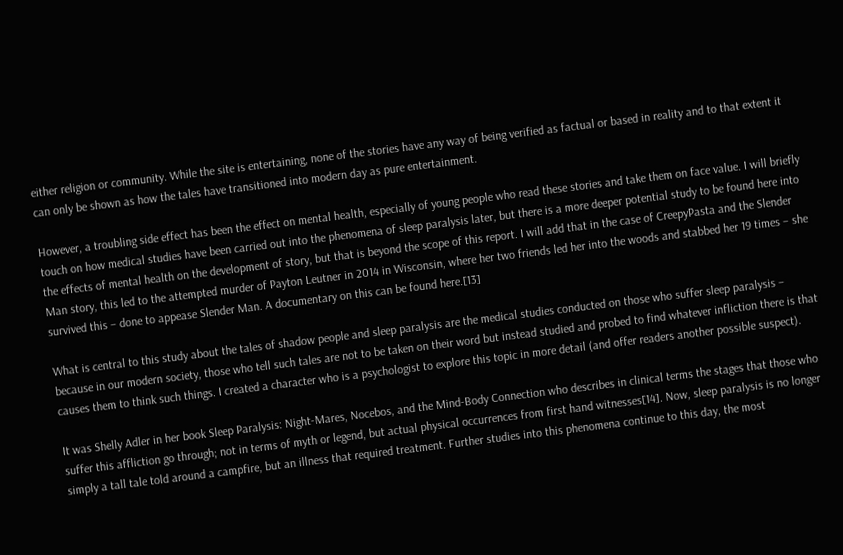either religion or community. While the site is entertaining, none of the stories have any way of being verified as factual or based in reality and to that extent it can only be shown as how the tales have transitioned into modern day as pure entertainment.

However, a troubling side effect has been the effect on mental health, especially of young people who read these stories and take them on face value. I will briefly touch on how medical studies have been carried out into the phenomena of sleep paralysis later, but there is a more deeper potential study to be found here into the effects of mental health on the development of story, but that is beyond the scope of this report. I will add that in the case of CreepyPasta and the Slender Man story, this led to the attempted murder of Payton Leutner in 2014 in Wisconsin, where her two friends led her into the woods and stabbed her 19 times – she survived this – done to appease Slender Man. A documentary on this can be found here.[13]

What is central to this study about the tales of shadow people and sleep paralysis are the medical studies conducted on those who suffer sleep paralysis – because in our modern society, those who tell such tales are not to be taken on their word but instead studied and probed to find whatever infliction there is that causes them to think such things. I created a character who is a psychologist to explore this topic in more detail (and offer readers another possible suspect).

It was Shelly Adler in her book Sleep Paralysis: Night-Mares, Nocebos, and the Mind-Body Connection who describes in clinical terms the stages that those who suffer this affliction go through; not in terms of myth or legend, but actual physical occurrences from first hand witnesses[14]. Now, sleep paralysis is no longer simply a tall tale told around a campfire, but an illness that required treatment. Further studies into this phenomena continue to this day, the most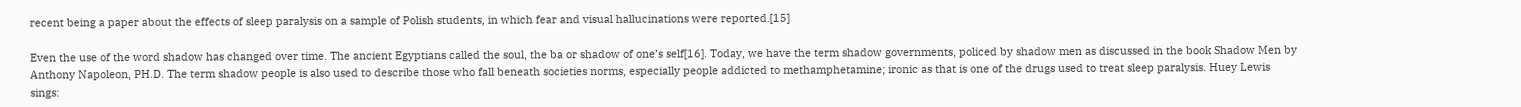recent being a paper about the effects of sleep paralysis on a sample of Polish students, in which fear and visual hallucinations were reported.[15]

Even the use of the word shadow has changed over time. The ancient Egyptians called the soul, the ba or shadow of one’s self[16]. Today, we have the term shadow governments, policed by shadow men as discussed in the book Shadow Men by Anthony Napoleon, PH.D. The term shadow people is also used to describe those who fall beneath societies norms, especially people addicted to methamphetamine; ironic as that is one of the drugs used to treat sleep paralysis. Huey Lewis sings: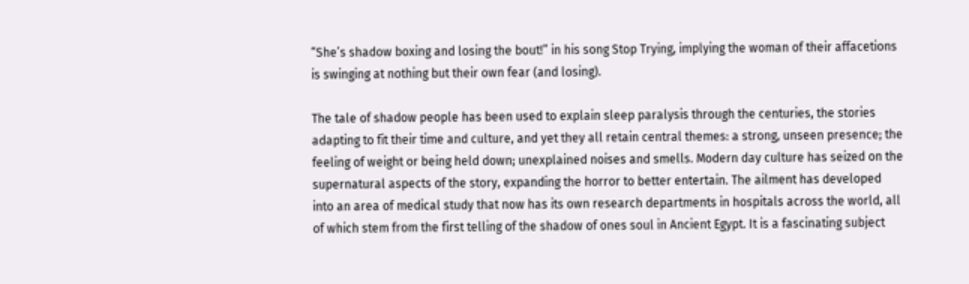“She’s shadow boxing and losing the bout!” in his song Stop Trying, implying the woman of their affacetions is swinging at nothing but their own fear (and losing).

The tale of shadow people has been used to explain sleep paralysis through the centuries, the stories adapting to fit their time and culture, and yet they all retain central themes: a strong, unseen presence; the feeling of weight or being held down; unexplained noises and smells. Modern day culture has seized on the supernatural aspects of the story, expanding the horror to better entertain. The ailment has developed into an area of medical study that now has its own research departments in hospitals across the world, all of which stem from the first telling of the shadow of ones soul in Ancient Egypt. It is a fascinating subject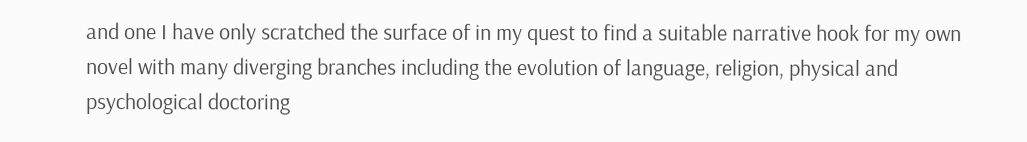and one I have only scratched the surface of in my quest to find a suitable narrative hook for my own novel with many diverging branches including the evolution of language, religion, physical and psychological doctoring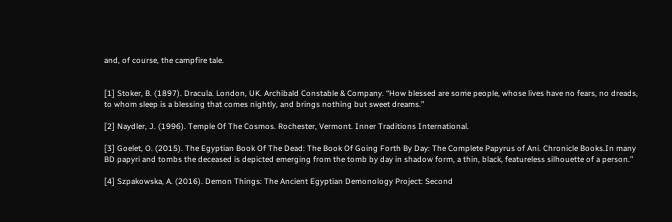and, of course, the campfire tale.


[1] Stoker, B. (1897). Dracula. London, UK. Archibald Constable & Company. “How blessed are some people, whose lives have no fears, no dreads, to whom sleep is a blessing that comes nightly, and brings nothing but sweet dreams.”

[2] Naydler, J. (1996). Temple Of The Cosmos. Rochester, Vermont. Inner Traditions International.

[3] Goelet, O. (2015). The Egyptian Book Of The Dead: The Book Of Going Forth By Day: The Complete Papyrus of Ani. Chronicle Books.In many BD papyri and tombs the deceased is depicted emerging from the tomb by day in shadow form, a thin, black, featureless silhouette of a person.”

[4] Szpakowska, A. (2016). Demon Things: The Ancient Egyptian Demonology Project: Second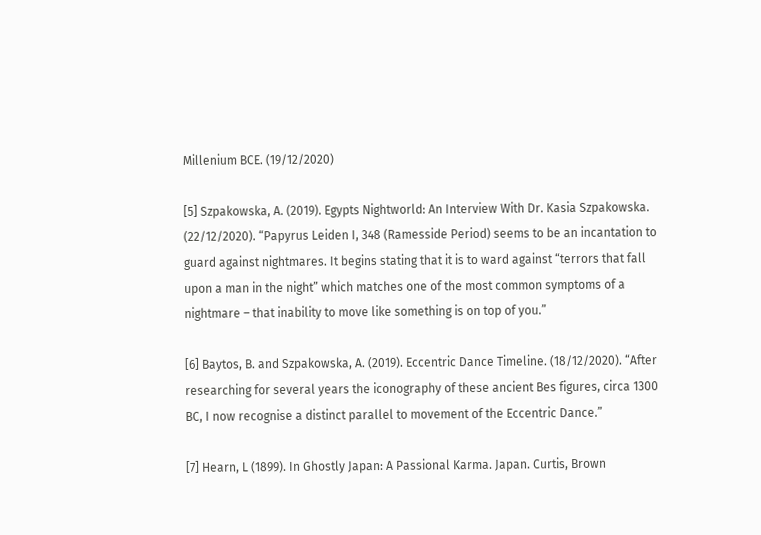Millenium BCE. (19/12/2020)

[5] Szpakowska, A. (2019). Egypts Nightworld: An Interview With Dr. Kasia Szpakowska. (22/12/2020). “Papyrus Leiden I, 348 (Ramesside Period) seems to be an incantation to guard against nightmares. It begins stating that it is to ward against “terrors that fall upon a man in the night” which matches one of the most common symptoms of a nightmare – that inability to move like something is on top of you.”

[6] Baytos, B. and Szpakowska, A. (2019). Eccentric Dance Timeline. (18/12/2020). “After researching for several years the iconography of these ancient Bes figures, circa 1300 BC, I now recognise a distinct parallel to movement of the Eccentric Dance.”

[7] Hearn, L (1899). In Ghostly Japan: A Passional Karma. Japan. Curtis, Brown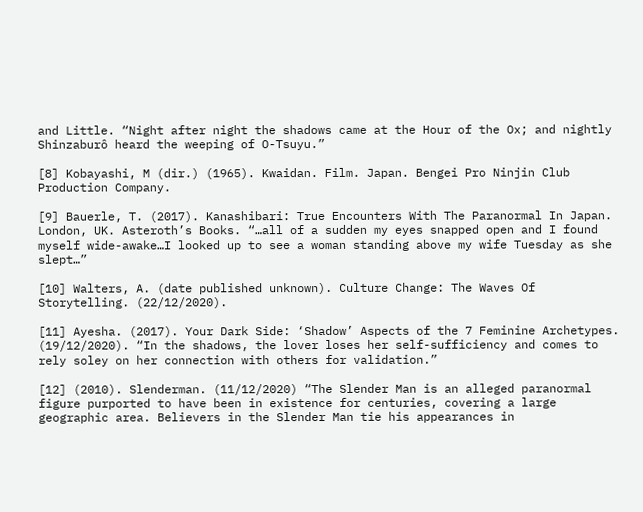and Little. “Night after night the shadows came at the Hour of the Ox; and nightly Shinzaburô heard the weeping of O-Tsuyu.”

[8] Kobayashi, M (dir.) (1965). Kwaidan. Film. Japan. Bengei Pro Ninjin Club Production Company.

[9] Bauerle, T. (2017). Kanashibari: True Encounters With The Paranormal In Japan. London, UK. Asteroth’s Books. “…all of a sudden my eyes snapped open and I found myself wide-awake…I looked up to see a woman standing above my wife Tuesday as she slept…”

[10] Walters, A. (date published unknown). Culture Change: The Waves Of Storytelling. (22/12/2020).

[11] Ayesha. (2017). Your Dark Side: ‘Shadow’ Aspects of the 7 Feminine Archetypes. (19/12/2020). “In the shadows, the lover loses her self-sufficiency and comes to rely soley on her connection with others for validation.”

[12] (2010). Slenderman. (11/12/2020) “The Slender Man is an alleged paranormal figure purported to have been in existence for centuries, covering a large geographic area. Believers in the Slender Man tie his appearances in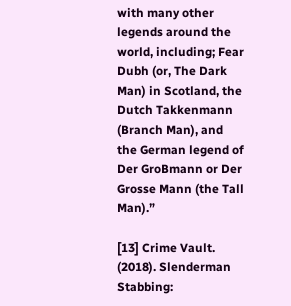with many other legends around the world, including; Fear Dubh (or, The Dark Man) in Scotland, the Dutch Takkenmann (Branch Man), and the German legend of Der GroBmann or Der Grosse Mann (the Tall Man).”

[13] Crime Vault. (2018). Slenderman Stabbing: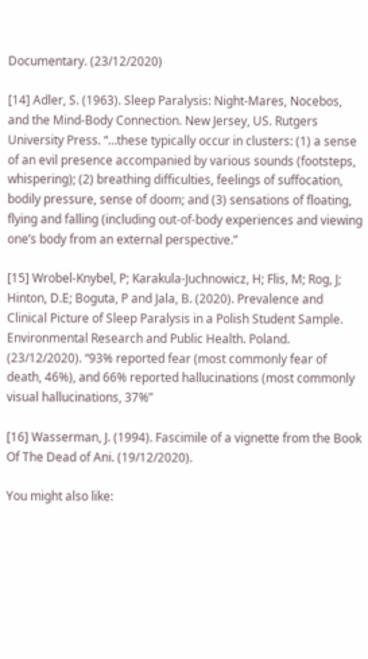Documentary. (23/12/2020)

[14] Adler, S. (1963). Sleep Paralysis: Night-Mares, Nocebos, and the Mind-Body Connection. New Jersey, US. Rutgers University Press. “…these typically occur in clusters: (1) a sense of an evil presence accompanied by various sounds (footsteps, whispering); (2) breathing difficulties, feelings of suffocation, bodily pressure, sense of doom; and (3) sensations of floating, flying and falling (including out-of-body experiences and viewing one’s body from an external perspective.”

[15] Wrobel-Knybel, P; Karakula-Juchnowicz, H; Flis, M; Rog, J; Hinton, D.E; Boguta, P and Jala, B. (2020). Prevalence and Clinical Picture of Sleep Paralysis in a Polish Student Sample. Environmental Research and Public Health. Poland. (23/12/2020). “93% reported fear (most commonly fear of death, 46%), and 66% reported hallucinations (most commonly visual hallucinations, 37%”

[16] Wasserman, J. (1994). Fascimile of a vignette from the Book Of The Dead of Ani. (19/12/2020).

You might also like: